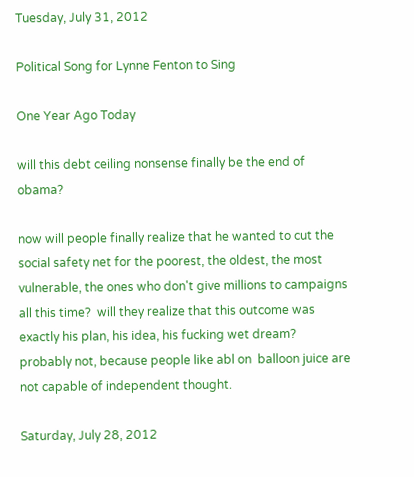Tuesday, July 31, 2012

Political Song for Lynne Fenton to Sing

One Year Ago Today

will this debt ceiling nonsense finally be the end of obama?

now will people finally realize that he wanted to cut the social safety net for the poorest, the oldest, the most vulnerable, the ones who don't give millions to campaigns all this time?  will they realize that this outcome was exactly his plan, his idea, his fucking wet dream?  probably not, because people like abl on  balloon juice are not capable of independent thought.

Saturday, July 28, 2012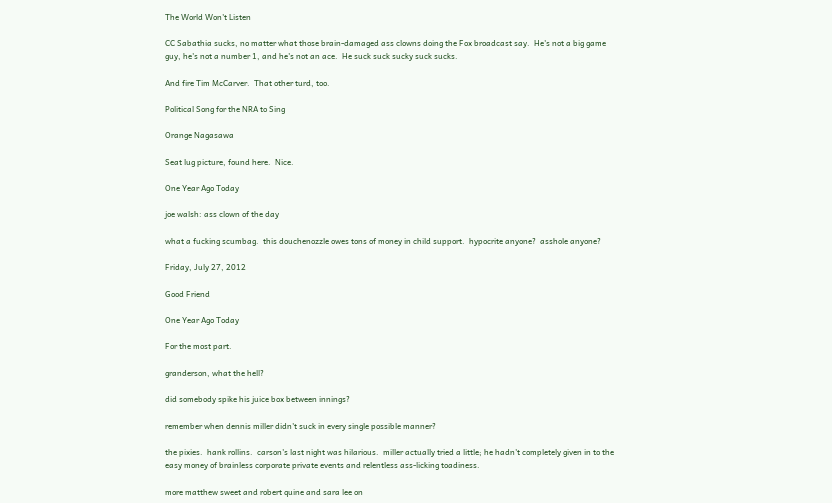The World Won't Listen

CC Sabathia sucks, no matter what those brain-damaged ass clowns doing the Fox broadcast say.  He's not a big game guy, he's not a number 1, and he's not an ace.  He suck suck sucky suck sucks.

And fire Tim McCarver.  That other turd, too.

Political Song for the NRA to Sing

Orange Nagasawa

Seat lug picture, found here.  Nice.

One Year Ago Today

joe walsh: ass clown of the day

what a fucking scumbag.  this douchenozzle owes tons of money in child support.  hypocrite anyone?  asshole anyone?

Friday, July 27, 2012

Good Friend

One Year Ago Today

For the most part.

granderson, what the hell?

did somebody spike his juice box between innings?

remember when dennis miller didn't suck in every single possible manner?

the pixies.  hank rollins.  carson's last night was hilarious.  miller actually tried a little; he hadn't completely given in to the easy money of brainless corporate private events and relentless ass-licking toadiness.

more matthew sweet and robert quine and sara lee on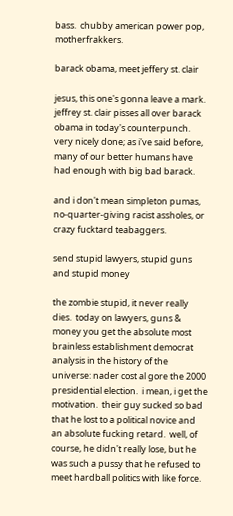bass.  chubby american power pop, motherfrakkers.

barack obama, meet jeffery st. clair

jesus, this one's gonna leave a mark.  jeffrey st. clair pisses all over barack obama in today's counterpunch.  very nicely done; as i've said before, many of our better humans have had enough with big bad barack.

and i don't mean simpleton pumas, no-quarter-giving racist assholes, or crazy fucktard teabaggers.

send stupid lawyers, stupid guns and stupid money

the zombie stupid, it never really dies.  today on lawyers, guns & money you get the absolute most brainless establishment democrat analysis in the history of the universe: nader cost al gore the 2000 presidential election.  i mean, i get the motivation.  their guy sucked so bad that he lost to a political novice and an absolute fucking retard.  well, of course, he didn't really lose, but he was such a pussy that he refused to meet hardball politics with like force.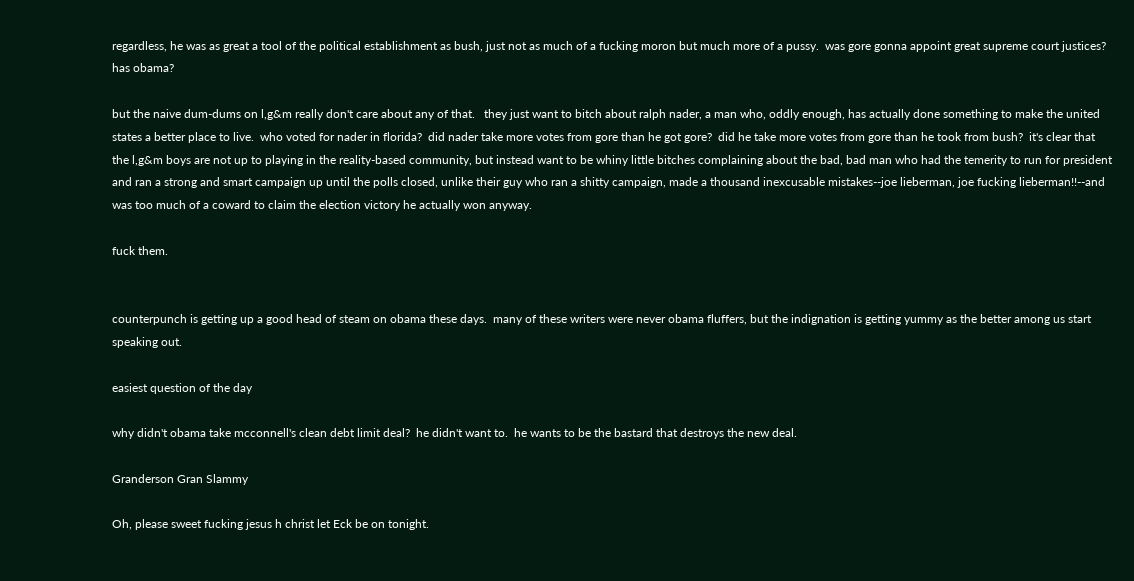regardless, he was as great a tool of the political establishment as bush, just not as much of a fucking moron but much more of a pussy.  was gore gonna appoint great supreme court justices?  has obama?

but the naive dum-dums on l,g&m really don't care about any of that.   they just want to bitch about ralph nader, a man who, oddly enough, has actually done something to make the united states a better place to live.  who voted for nader in florida?  did nader take more votes from gore than he got gore?  did he take more votes from gore than he took from bush?  it's clear that the l,g&m boys are not up to playing in the reality-based community, but instead want to be whiny little bitches complaining about the bad, bad man who had the temerity to run for president and ran a strong and smart campaign up until the polls closed, unlike their guy who ran a shitty campaign, made a thousand inexcusable mistakes--joe lieberman, joe fucking lieberman!!--and was too much of a coward to claim the election victory he actually won anyway.

fuck them.


counterpunch is getting up a good head of steam on obama these days.  many of these writers were never obama fluffers, but the indignation is getting yummy as the better among us start speaking out.

easiest question of the day

why didn't obama take mcconnell's clean debt limit deal?  he didn't want to.  he wants to be the bastard that destroys the new deal.

Granderson Gran Slammy

Oh, please sweet fucking jesus h christ let Eck be on tonight.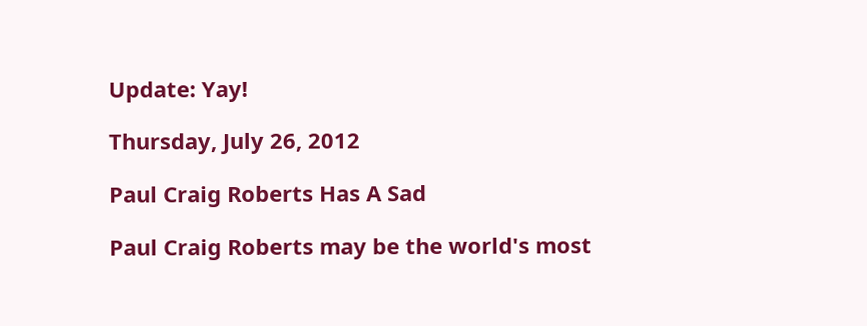Update: Yay!

Thursday, July 26, 2012

Paul Craig Roberts Has A Sad

Paul Craig Roberts may be the world's most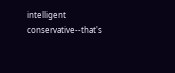intelligent conservative--that's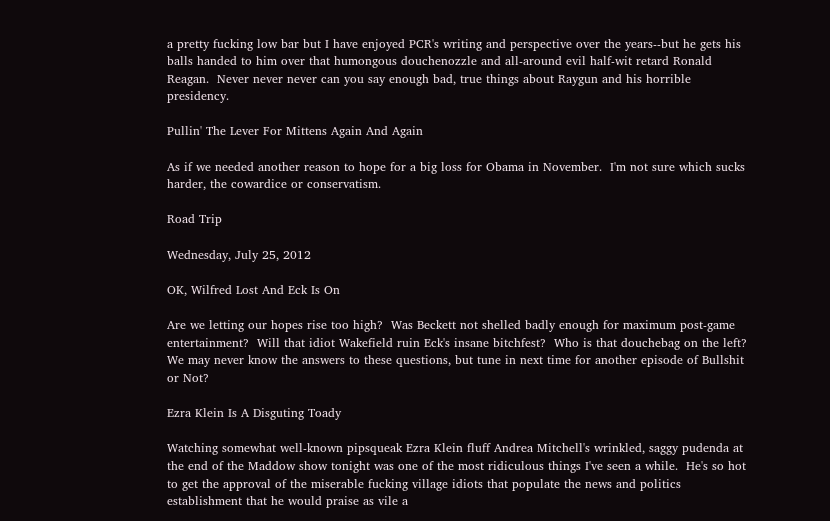a pretty fucking low bar but I have enjoyed PCR's writing and perspective over the years--but he gets his balls handed to him over that humongous douchenozzle and all-around evil half-wit retard Ronald Reagan.  Never never never can you say enough bad, true things about Raygun and his horrible presidency.

Pullin' The Lever For Mittens Again And Again

As if we needed another reason to hope for a big loss for Obama in November.  I'm not sure which sucks harder, the cowardice or conservatism.

Road Trip

Wednesday, July 25, 2012

OK, Wilfred Lost And Eck Is On

Are we letting our hopes rise too high?  Was Beckett not shelled badly enough for maximum post-game entertainment?  Will that idiot Wakefield ruin Eck's insane bitchfest?  Who is that douchebag on the left?  We may never know the answers to these questions, but tune in next time for another episode of Bullshit or Not?

Ezra Klein Is A Disguting Toady

Watching somewhat well-known pipsqueak Ezra Klein fluff Andrea Mitchell's wrinkled, saggy pudenda at the end of the Maddow show tonight was one of the most ridiculous things I've seen a while.  He's so hot to get the approval of the miserable fucking village idiots that populate the news and politics establishment that he would praise as vile a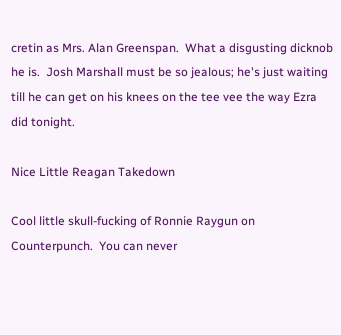cretin as Mrs. Alan Greenspan.  What a disgusting dicknob he is.  Josh Marshall must be so jealous; he's just waiting till he can get on his knees on the tee vee the way Ezra did tonight.

Nice Little Reagan Takedown

Cool little skull-fucking of Ronnie Raygun on Counterpunch.  You can never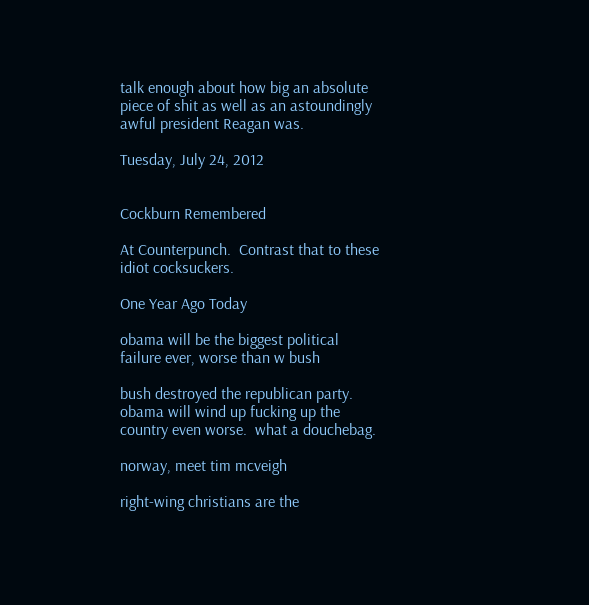talk enough about how big an absolute piece of shit as well as an astoundingly awful president Reagan was.

Tuesday, July 24, 2012


Cockburn Remembered

At Counterpunch.  Contrast that to these idiot cocksuckers.

One Year Ago Today

obama will be the biggest political failure ever, worse than w bush

bush destroyed the republican party.  obama will wind up fucking up the country even worse.  what a douchebag.

norway, meet tim mcveigh

right-wing christians are the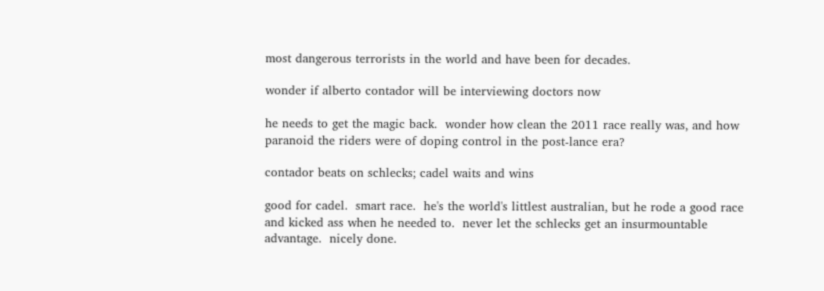most dangerous terrorists in the world and have been for decades.

wonder if alberto contador will be interviewing doctors now

he needs to get the magic back.  wonder how clean the 2011 race really was, and how paranoid the riders were of doping control in the post-lance era?

contador beats on schlecks; cadel waits and wins

good for cadel.  smart race.  he's the world's littlest australian, but he rode a good race and kicked ass when he needed to.  never let the schlecks get an insurmountable advantage.  nicely done.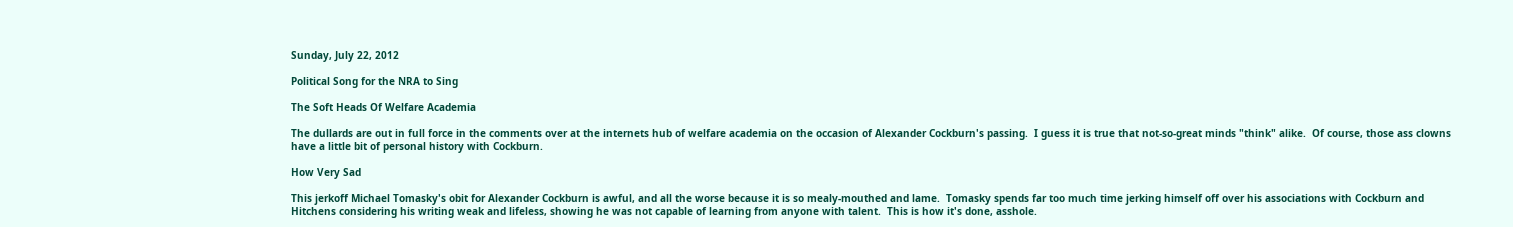Sunday, July 22, 2012

Political Song for the NRA to Sing

The Soft Heads Of Welfare Academia

The dullards are out in full force in the comments over at the internets hub of welfare academia on the occasion of Alexander Cockburn's passing.  I guess it is true that not-so-great minds "think" alike.  Of course, those ass clowns have a little bit of personal history with Cockburn.

How Very Sad

This jerkoff Michael Tomasky's obit for Alexander Cockburn is awful, and all the worse because it is so mealy-mouthed and lame.  Tomasky spends far too much time jerking himself off over his associations with Cockburn and Hitchens considering his writing weak and lifeless, showing he was not capable of learning from anyone with talent.  This is how it's done, asshole.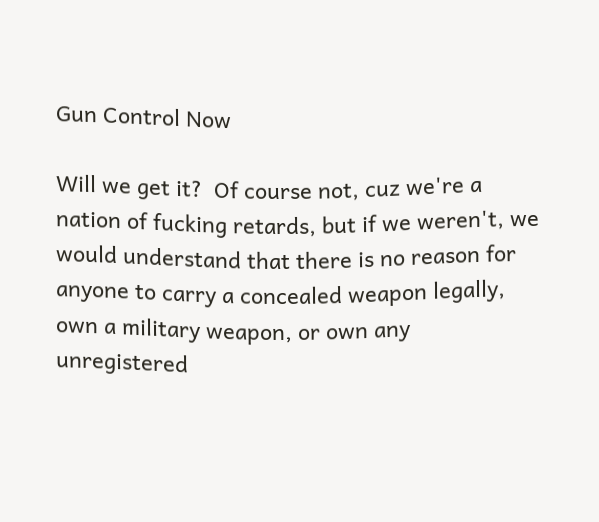Gun Control Now

Will we get it?  Of course not, cuz we're a nation of fucking retards, but if we weren't, we would understand that there is no reason for anyone to carry a concealed weapon legally, own a military weapon, or own any unregistered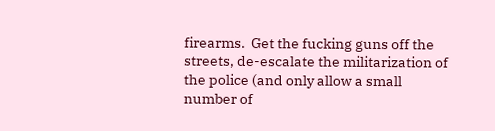firearms.  Get the fucking guns off the streets, de-escalate the militarization of the police (and only allow a small number of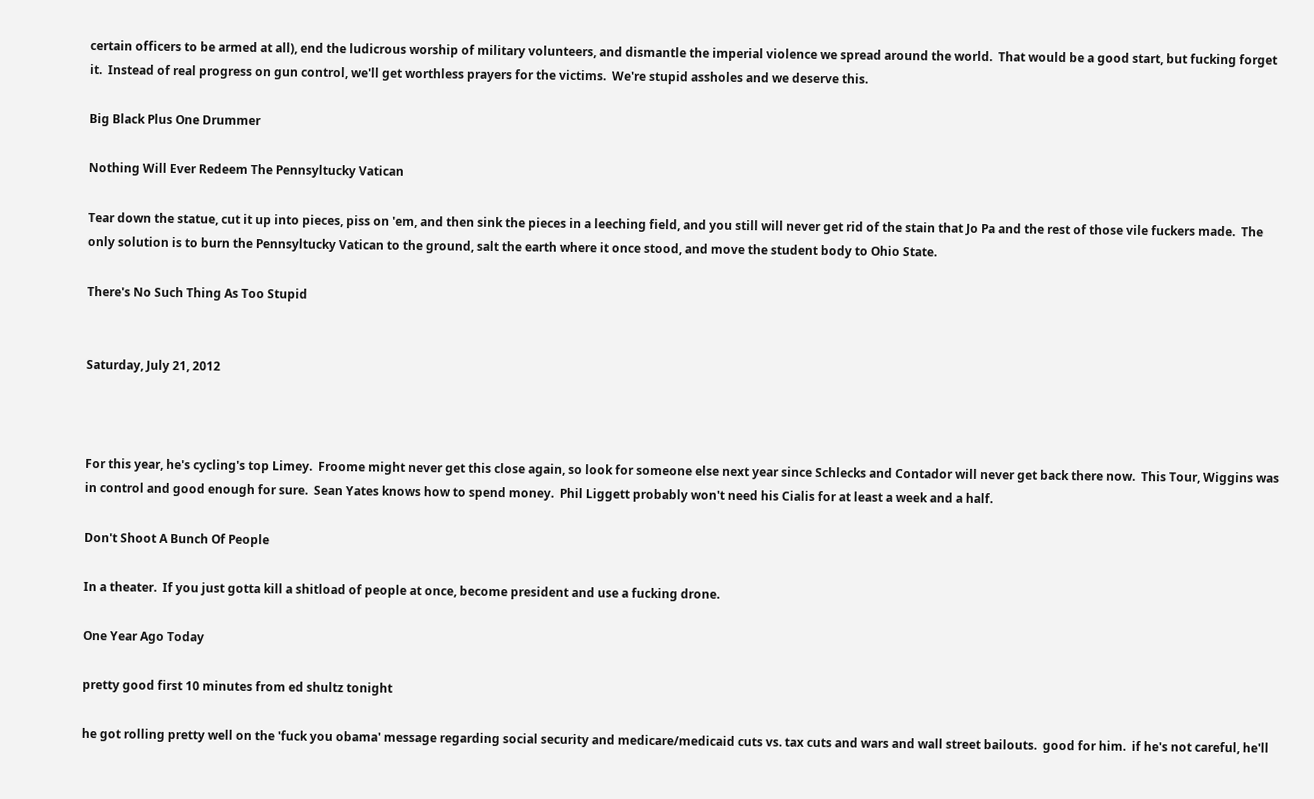certain officers to be armed at all), end the ludicrous worship of military volunteers, and dismantle the imperial violence we spread around the world.  That would be a good start, but fucking forget it.  Instead of real progress on gun control, we'll get worthless prayers for the victims.  We're stupid assholes and we deserve this.

Big Black Plus One Drummer

Nothing Will Ever Redeem The Pennsyltucky Vatican

Tear down the statue, cut it up into pieces, piss on 'em, and then sink the pieces in a leeching field, and you still will never get rid of the stain that Jo Pa and the rest of those vile fuckers made.  The only solution is to burn the Pennsyltucky Vatican to the ground, salt the earth where it once stood, and move the student body to Ohio State.

There's No Such Thing As Too Stupid


Saturday, July 21, 2012



For this year, he's cycling's top Limey.  Froome might never get this close again, so look for someone else next year since Schlecks and Contador will never get back there now.  This Tour, Wiggins was in control and good enough for sure.  Sean Yates knows how to spend money.  Phil Liggett probably won't need his Cialis for at least a week and a half.

Don't Shoot A Bunch Of People

In a theater.  If you just gotta kill a shitload of people at once, become president and use a fucking drone.

One Year Ago Today

pretty good first 10 minutes from ed shultz tonight

he got rolling pretty well on the 'fuck you obama' message regarding social security and medicare/medicaid cuts vs. tax cuts and wars and wall street bailouts.  good for him.  if he's not careful, he'll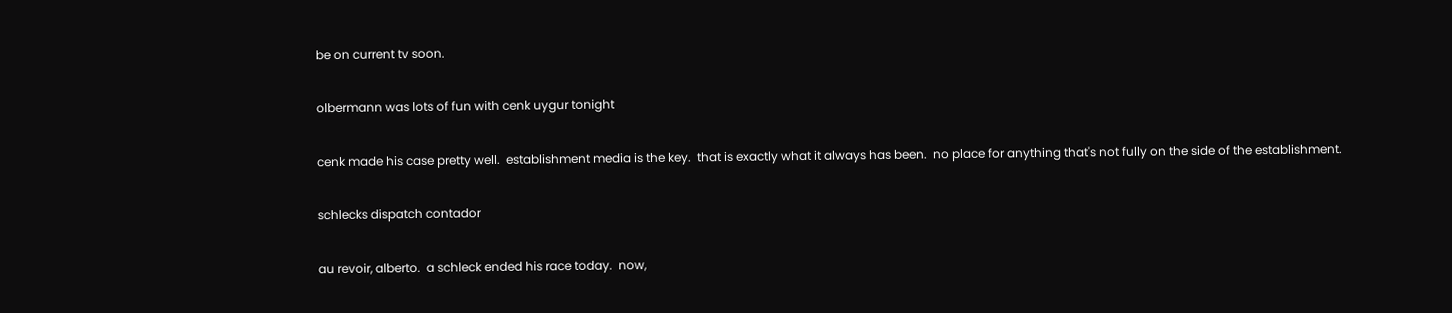be on current tv soon.

olbermann was lots of fun with cenk uygur tonight

cenk made his case pretty well.  establishment media is the key.  that is exactly what it always has been.  no place for anything that's not fully on the side of the establishment.

schlecks dispatch contador

au revoir, alberto.  a schleck ended his race today.  now,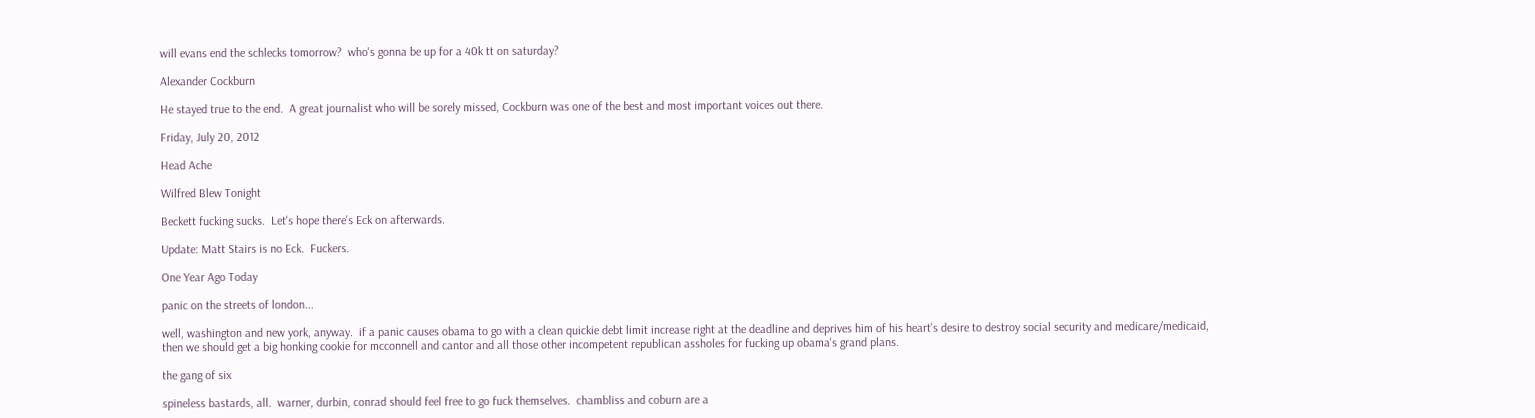will evans end the schlecks tomorrow?  who's gonna be up for a 40k tt on saturday?

Alexander Cockburn

He stayed true to the end.  A great journalist who will be sorely missed, Cockburn was one of the best and most important voices out there.

Friday, July 20, 2012

Head Ache

Wilfred Blew Tonight

Beckett fucking sucks.  Let's hope there's Eck on afterwards.

Update: Matt Stairs is no Eck.  Fuckers.

One Year Ago Today

panic on the streets of london...

well, washington and new york, anyway.  if a panic causes obama to go with a clean quickie debt limit increase right at the deadline and deprives him of his heart's desire to destroy social security and medicare/medicaid, then we should get a big honking cookie for mcconnell and cantor and all those other incompetent republican assholes for fucking up obama's grand plans.

the gang of six

spineless bastards, all.  warner, durbin, conrad should feel free to go fuck themselves.  chambliss and coburn are a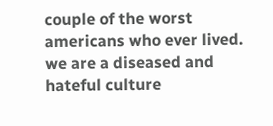couple of the worst americans who ever lived.  we are a diseased and hateful culture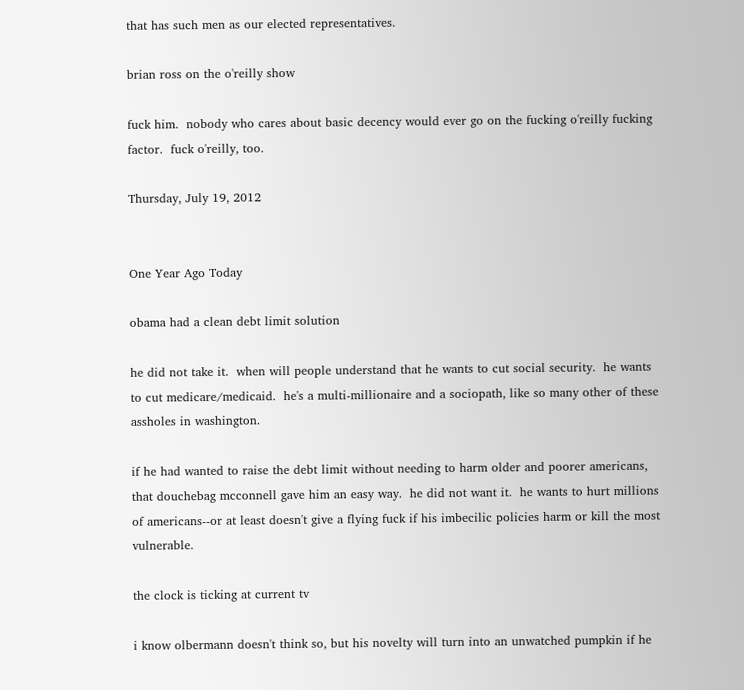that has such men as our elected representatives.

brian ross on the o'reilly show

fuck him.  nobody who cares about basic decency would ever go on the fucking o'reilly fucking factor.  fuck o'reilly, too.

Thursday, July 19, 2012


One Year Ago Today

obama had a clean debt limit solution

he did not take it.  when will people understand that he wants to cut social security.  he wants to cut medicare/medicaid.  he's a multi-millionaire and a sociopath, like so many other of these assholes in washington.

if he had wanted to raise the debt limit without needing to harm older and poorer americans, that douchebag mcconnell gave him an easy way.  he did not want it.  he wants to hurt millions of americans--or at least doesn't give a flying fuck if his imbecilic policies harm or kill the most vulnerable.

the clock is ticking at current tv

i know olbermann doesn't think so, but his novelty will turn into an unwatched pumpkin if he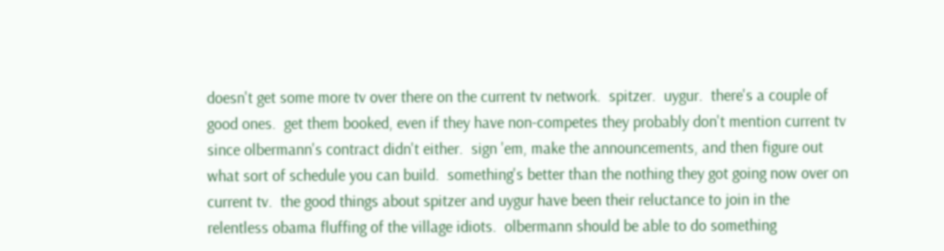doesn't get some more tv over there on the current tv network.  spitzer.  uygur.  there's a couple of good ones.  get them booked, even if they have non-competes they probably don't mention current tv since olbermann's contract didn't either.  sign 'em, make the announcements, and then figure out what sort of schedule you can build.  something's better than the nothing they got going now over on current tv.  the good things about spitzer and uygur have been their reluctance to join in the relentless obama fluffing of the village idiots.  olbermann should be able to do something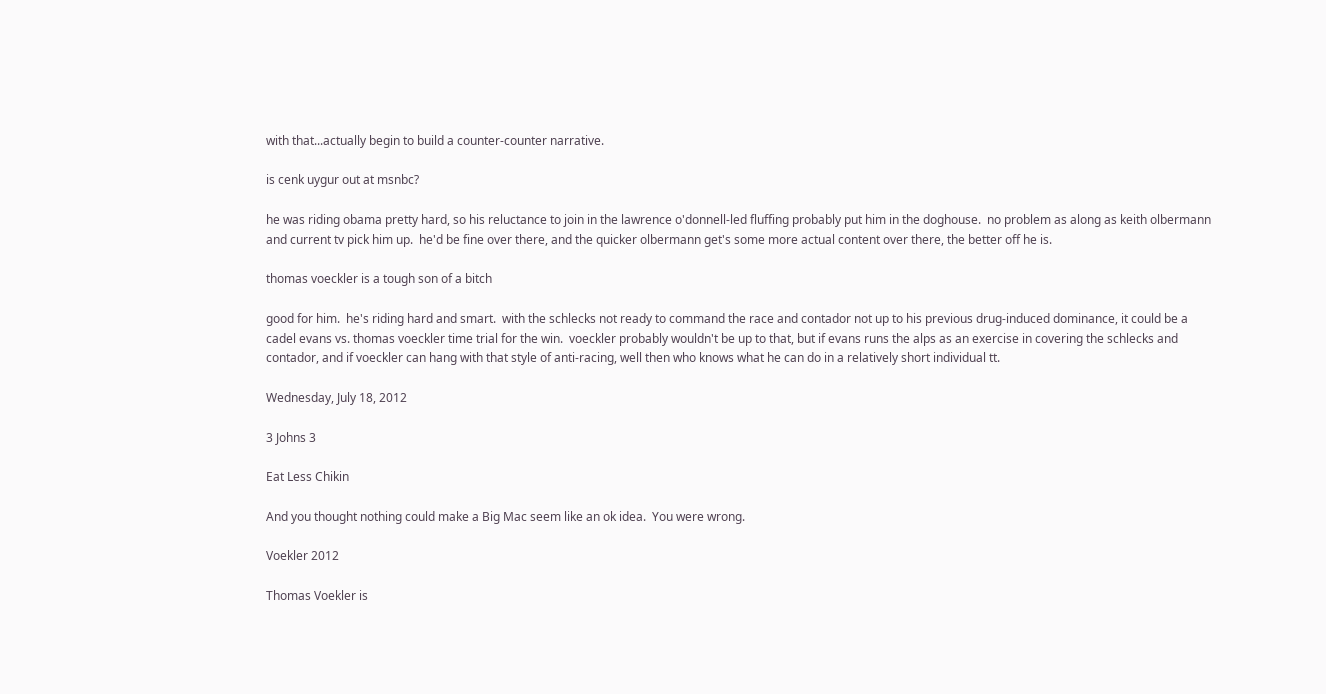with that...actually begin to build a counter-counter narrative.

is cenk uygur out at msnbc?

he was riding obama pretty hard, so his reluctance to join in the lawrence o'donnell-led fluffing probably put him in the doghouse.  no problem as along as keith olbermann and current tv pick him up.  he'd be fine over there, and the quicker olbermann get's some more actual content over there, the better off he is.

thomas voeckler is a tough son of a bitch

good for him.  he's riding hard and smart.  with the schlecks not ready to command the race and contador not up to his previous drug-induced dominance, it could be a cadel evans vs. thomas voeckler time trial for the win.  voeckler probably wouldn't be up to that, but if evans runs the alps as an exercise in covering the schlecks and contador, and if voeckler can hang with that style of anti-racing, well then who knows what he can do in a relatively short individual tt.

Wednesday, July 18, 2012

3 Johns 3

Eat Less Chikin

And you thought nothing could make a Big Mac seem like an ok idea.  You were wrong.

Voekler 2012

Thomas Voekler is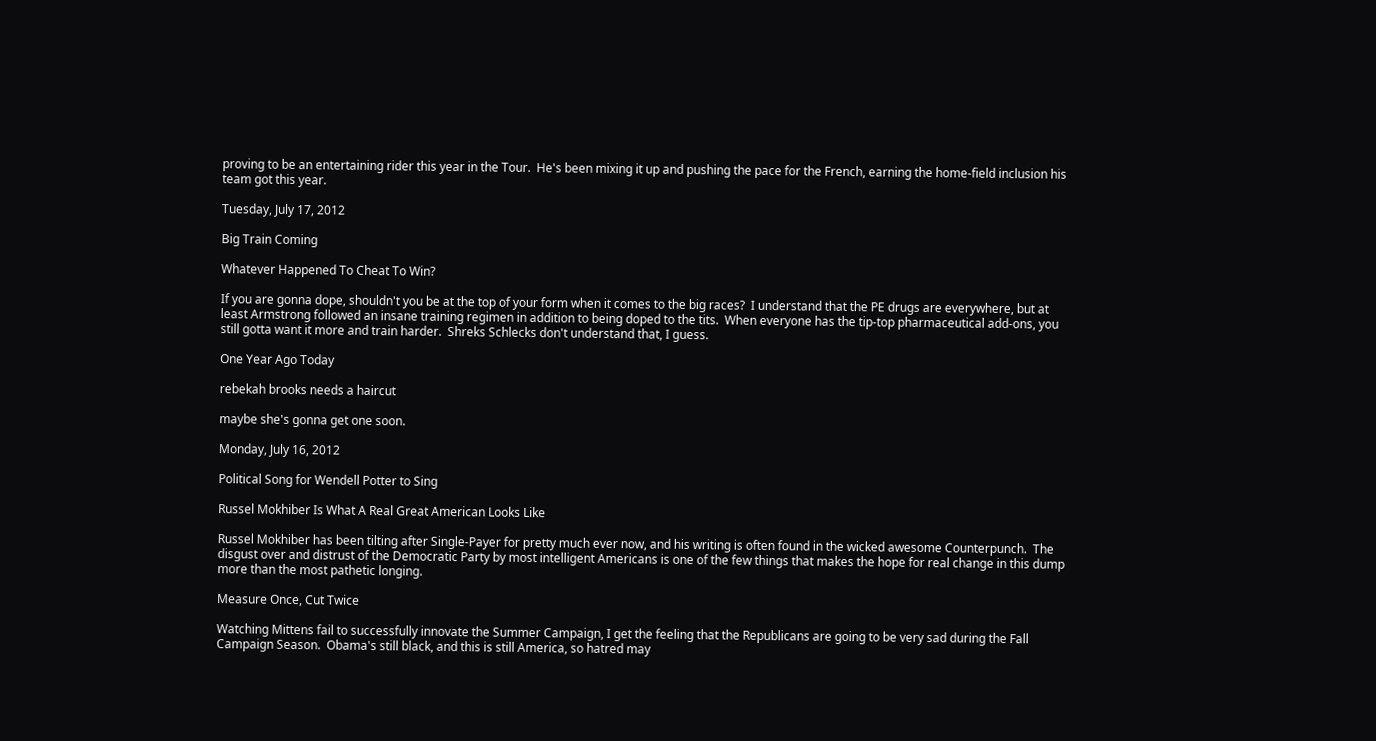proving to be an entertaining rider this year in the Tour.  He's been mixing it up and pushing the pace for the French, earning the home-field inclusion his team got this year.

Tuesday, July 17, 2012

Big Train Coming

Whatever Happened To Cheat To Win?

If you are gonna dope, shouldn't you be at the top of your form when it comes to the big races?  I understand that the PE drugs are everywhere, but at least Armstrong followed an insane training regimen in addition to being doped to the tits.  When everyone has the tip-top pharmaceutical add-ons, you still gotta want it more and train harder.  Shreks Schlecks don't understand that, I guess.

One Year Ago Today

rebekah brooks needs a haircut

maybe she's gonna get one soon.

Monday, July 16, 2012

Political Song for Wendell Potter to Sing

Russel Mokhiber Is What A Real Great American Looks Like

Russel Mokhiber has been tilting after Single-Payer for pretty much ever now, and his writing is often found in the wicked awesome Counterpunch.  The disgust over and distrust of the Democratic Party by most intelligent Americans is one of the few things that makes the hope for real change in this dump more than the most pathetic longing.

Measure Once, Cut Twice

Watching Mittens fail to successfully innovate the Summer Campaign, I get the feeling that the Republicans are going to be very sad during the Fall Campaign Season.  Obama's still black, and this is still America, so hatred may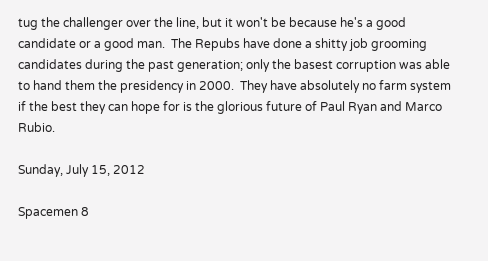tug the challenger over the line, but it won't be because he's a good candidate or a good man.  The Repubs have done a shitty job grooming candidates during the past generation; only the basest corruption was able to hand them the presidency in 2000.  They have absolutely no farm system if the best they can hope for is the glorious future of Paul Ryan and Marco Rubio.

Sunday, July 15, 2012

Spacemen 8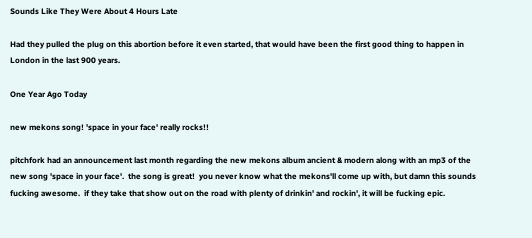Sounds Like They Were About 4 Hours Late

Had they pulled the plug on this abortion before it even started, that would have been the first good thing to happen in London in the last 900 years.

One Year Ago Today

new mekons song! 'space in your face' really rocks!!

pitchfork had an announcement last month regarding the new mekons album ancient & modern along with an mp3 of the new song 'space in your face'.  the song is great!  you never know what the mekons'll come up with, but damn this sounds fucking awesome.  if they take that show out on the road with plenty of drinkin' and rockin', it will be fucking epic.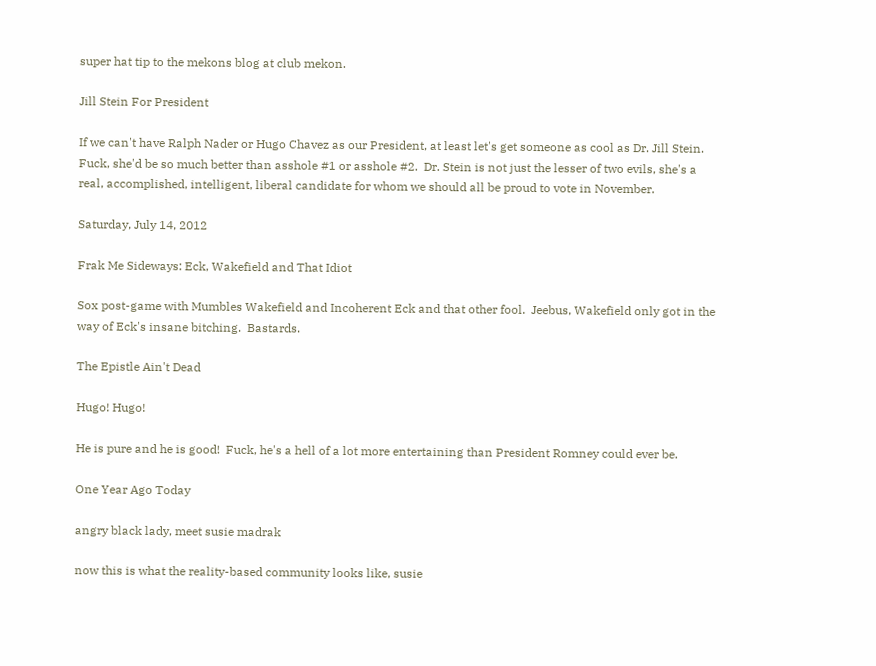super hat tip to the mekons blog at club mekon.

Jill Stein For President

If we can't have Ralph Nader or Hugo Chavez as our President, at least let's get someone as cool as Dr. Jill Stein.  Fuck, she'd be so much better than asshole #1 or asshole #2.  Dr. Stein is not just the lesser of two evils, she's a real, accomplished, intelligent, liberal candidate for whom we should all be proud to vote in November.

Saturday, July 14, 2012

Frak Me Sideways: Eck, Wakefield and That Idiot

Sox post-game with Mumbles Wakefield and Incoherent Eck and that other fool.  Jeebus, Wakefield only got in the way of Eck's insane bitching.  Bastards.

The Epistle Ain't Dead

Hugo! Hugo!

He is pure and he is good!  Fuck, he's a hell of a lot more entertaining than President Romney could ever be.

One Year Ago Today

angry black lady, meet susie madrak

now this is what the reality-based community looks like, susie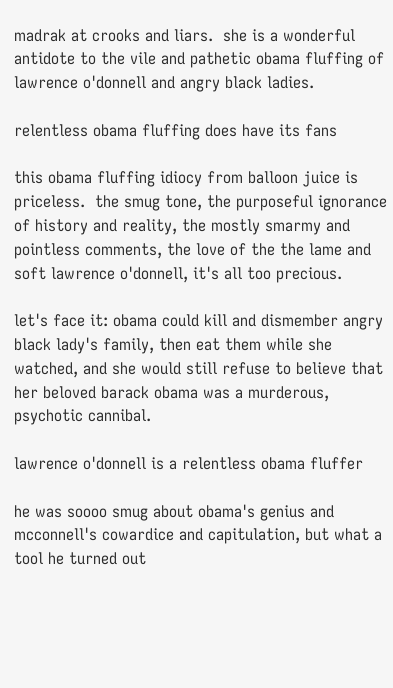madrak at crooks and liars.  she is a wonderful antidote to the vile and pathetic obama fluffing of lawrence o'donnell and angry black ladies.

relentless obama fluffing does have its fans

this obama fluffing idiocy from balloon juice is priceless.  the smug tone, the purposeful ignorance of history and reality, the mostly smarmy and pointless comments, the love of the the lame and soft lawrence o'donnell, it's all too precious.

let's face it: obama could kill and dismember angry black lady's family, then eat them while she watched, and she would still refuse to believe that her beloved barack obama was a murderous, psychotic cannibal.

lawrence o'donnell is a relentless obama fluffer

he was soooo smug about obama's genius and mcconnell's cowardice and capitulation, but what a tool he turned out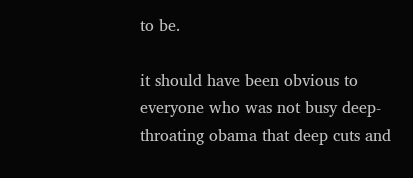to be.

it should have been obvious to everyone who was not busy deep-throating obama that deep cuts and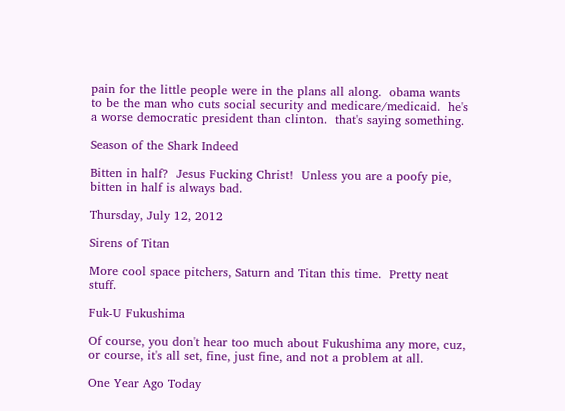pain for the little people were in the plans all along.  obama wants to be the man who cuts social security and medicare/medicaid.  he's a worse democratic president than clinton.  that's saying something.

Season of the Shark Indeed

Bitten in half?  Jesus Fucking Christ!  Unless you are a poofy pie, bitten in half is always bad.

Thursday, July 12, 2012

Sirens of Titan

More cool space pitchers, Saturn and Titan this time.  Pretty neat stuff.

Fuk-U Fukushima

Of course, you don't hear too much about Fukushima any more, cuz, or course, it's all set, fine, just fine, and not a problem at all.

One Year Ago Today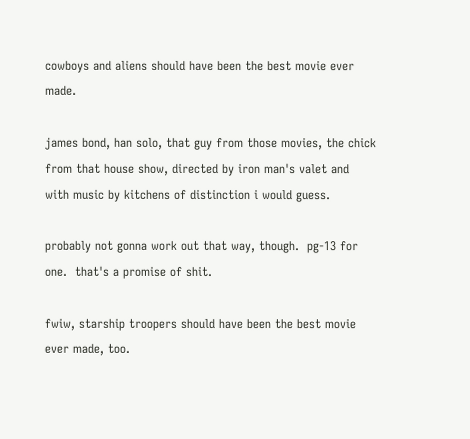cowboys and aliens should have been the best movie ever made.

james bond, han solo, that guy from those movies, the chick from that house show, directed by iron man's valet and with music by kitchens of distinction i would guess.

probably not gonna work out that way, though.  pg-13 for one.  that's a promise of shit.

fwiw, starship troopers should have been the best movie ever made, too.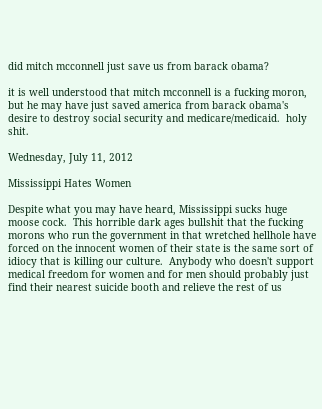did mitch mcconnell just save us from barack obama?

it is well understood that mitch mcconnell is a fucking moron, but he may have just saved america from barack obama's desire to destroy social security and medicare/medicaid.  holy shit.

Wednesday, July 11, 2012

Mississippi Hates Women

Despite what you may have heard, Mississippi sucks huge moose cock.  This horrible dark ages bullshit that the fucking morons who run the government in that wretched hellhole have forced on the innocent women of their state is the same sort of idiocy that is killing our culture.  Anybody who doesn't support medical freedom for women and for men should probably just find their nearest suicide booth and relieve the rest of us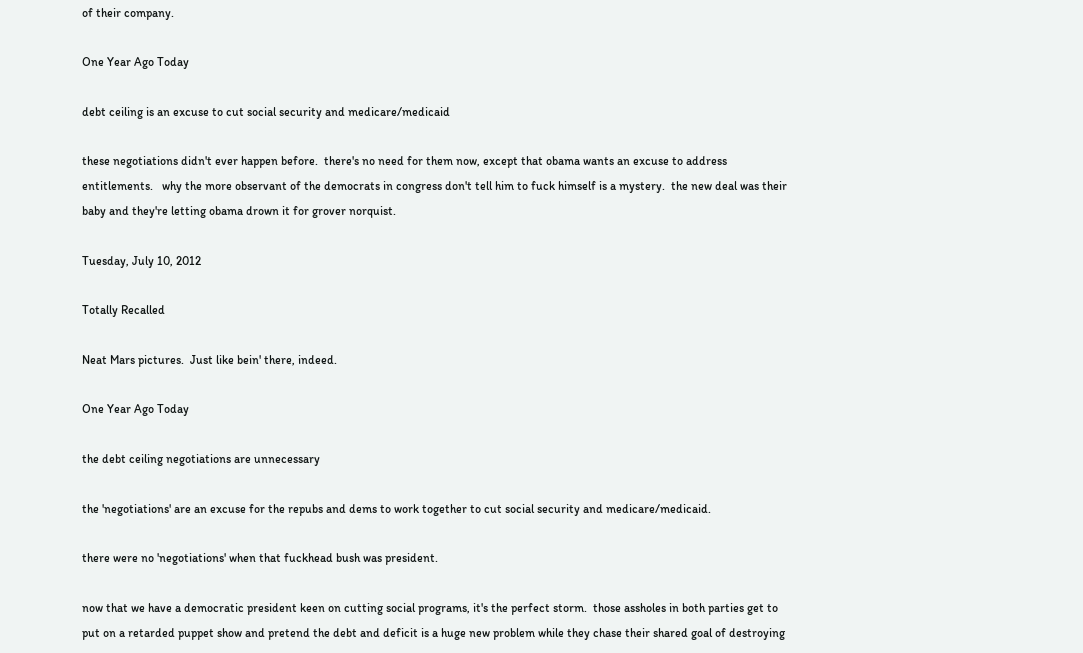of their company.

One Year Ago Today

debt ceiling is an excuse to cut social security and medicare/medicaid

these negotiations didn't ever happen before.  there's no need for them now, except that obama wants an excuse to address entitlements.   why the more observant of the democrats in congress don't tell him to fuck himself is a mystery.  the new deal was their baby and they're letting obama drown it for grover norquist.

Tuesday, July 10, 2012

Totally Recalled

Neat Mars pictures.  Just like bein' there, indeed.

One Year Ago Today

the debt ceiling negotiations are unnecessary

the 'negotiations' are an excuse for the repubs and dems to work together to cut social security and medicare/medicaid.

there were no 'negotiations' when that fuckhead bush was president.

now that we have a democratic president keen on cutting social programs, it's the perfect storm.  those assholes in both parties get to put on a retarded puppet show and pretend the debt and deficit is a huge new problem while they chase their shared goal of destroying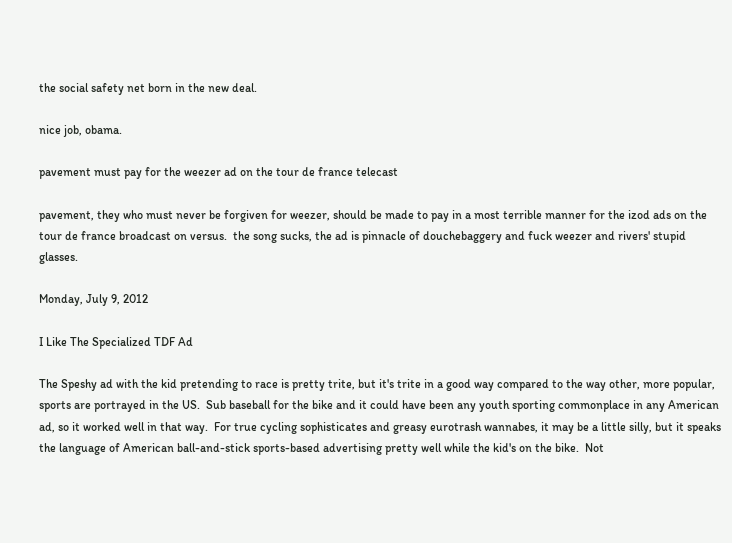the social safety net born in the new deal.

nice job, obama.

pavement must pay for the weezer ad on the tour de france telecast

pavement, they who must never be forgiven for weezer, should be made to pay in a most terrible manner for the izod ads on the tour de france broadcast on versus.  the song sucks, the ad is pinnacle of douchebaggery and fuck weezer and rivers' stupid glasses.

Monday, July 9, 2012

I Like The Specialized TDF Ad

The Speshy ad with the kid pretending to race is pretty trite, but it's trite in a good way compared to the way other, more popular, sports are portrayed in the US.  Sub baseball for the bike and it could have been any youth sporting commonplace in any American ad, so it worked well in that way.  For true cycling sophisticates and greasy eurotrash wannabes, it may be a little silly, but it speaks the language of American ball-and-stick sports-based advertising pretty well while the kid's on the bike.  Not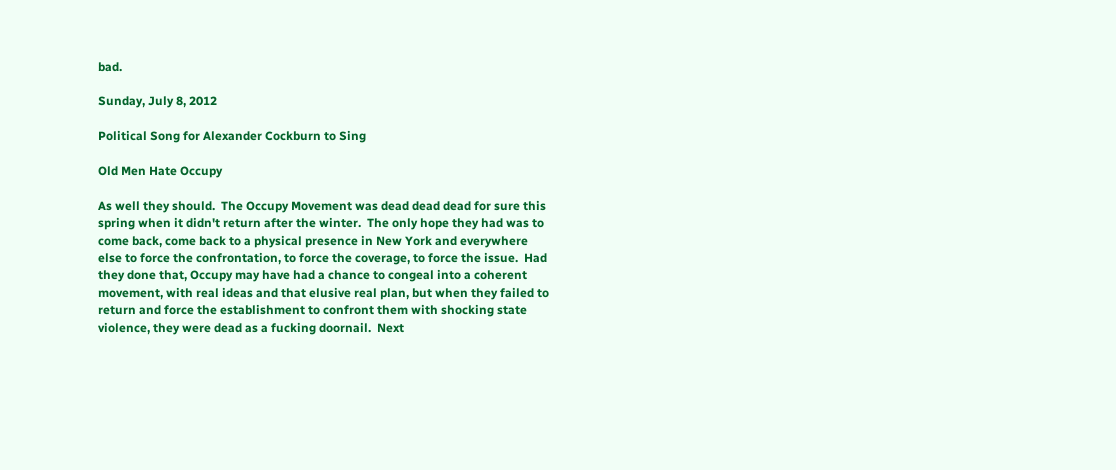bad.

Sunday, July 8, 2012

Political Song for Alexander Cockburn to Sing

Old Men Hate Occupy

As well they should.  The Occupy Movement was dead dead dead for sure this spring when it didn't return after the winter.  The only hope they had was to come back, come back to a physical presence in New York and everywhere else to force the confrontation, to force the coverage, to force the issue.  Had they done that, Occupy may have had a chance to congeal into a coherent movement, with real ideas and that elusive real plan, but when they failed to return and force the establishment to confront them with shocking state violence, they were dead as a fucking doornail.  Next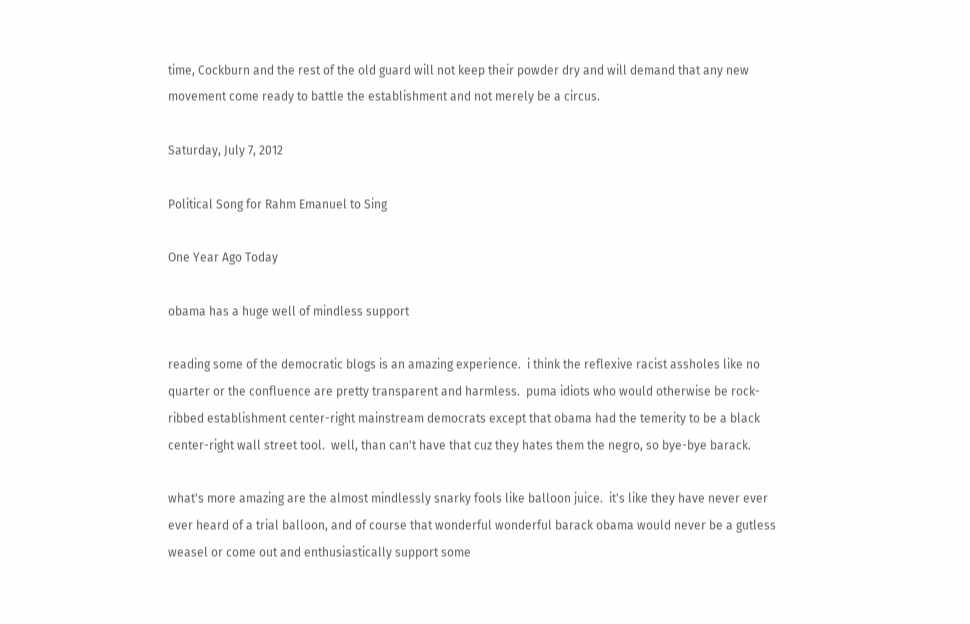time, Cockburn and the rest of the old guard will not keep their powder dry and will demand that any new movement come ready to battle the establishment and not merely be a circus.

Saturday, July 7, 2012

Political Song for Rahm Emanuel to Sing

One Year Ago Today

obama has a huge well of mindless support

reading some of the democratic blogs is an amazing experience.  i think the reflexive racist assholes like no quarter or the confluence are pretty transparent and harmless.  puma idiots who would otherwise be rock-ribbed establishment center-right mainstream democrats except that obama had the temerity to be a black center-right wall street tool.  well, than can't have that cuz they hates them the negro, so bye-bye barack.

what's more amazing are the almost mindlessly snarky fools like balloon juice.  it's like they have never ever ever heard of a trial balloon, and of course that wonderful wonderful barack obama would never be a gutless weasel or come out and enthusiastically support some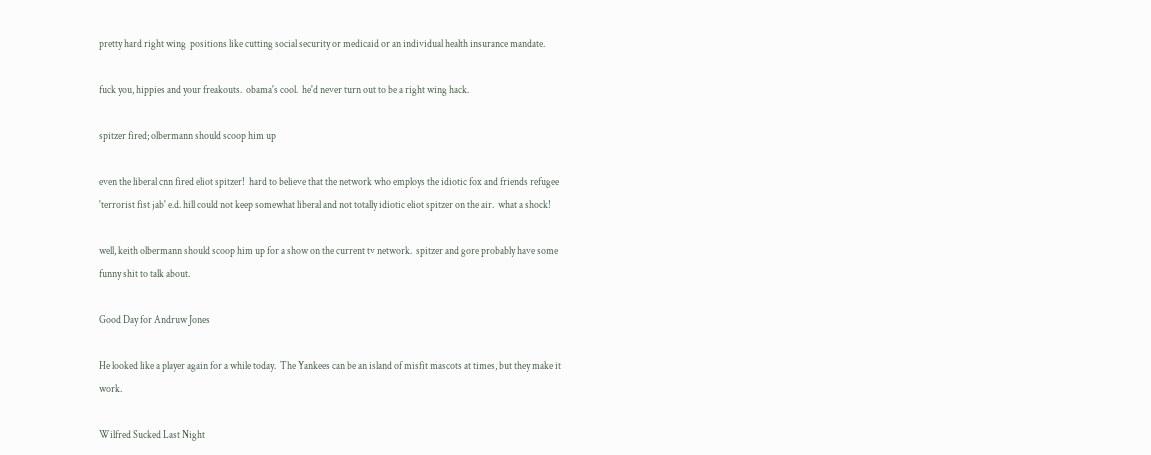pretty hard right wing  positions like cutting social security or medicaid or an individual health insurance mandate.

fuck you, hippies and your freakouts.  obama's cool.  he'd never turn out to be a right wing hack.

spitzer fired; olbermann should scoop him up

even the liberal cnn fired eliot spitzer!  hard to believe that the network who employs the idiotic fox and friends refugee 'terrorist fist jab' e.d. hill could not keep somewhat liberal and not totally idiotic eliot spitzer on the air.  what a shock!

well, keith olbermann should scoop him up for a show on the current tv network.  spitzer and gore probably have some funny shit to talk about.

Good Day for Andruw Jones

He looked like a player again for a while today.  The Yankees can be an island of misfit mascots at times, but they make it work.

Wilfred Sucked Last Night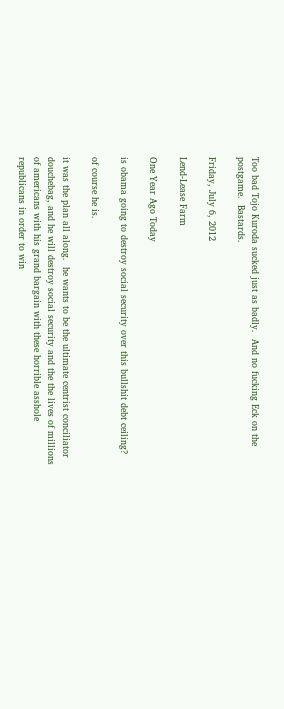Too bad Tojo Kuroda sucked just as badly.  And no fucking Eck on the postgame.  Bastards.

Friday, July 6, 2012

Lend-Lease Farm

One Year Ago Today

is obama going to destroy social security over this bullshit debt ceiling?

of course he is.

it was the plan all along.  he wants to be the ultimate centrist conciliator douchebag, and he will destroy social security and the the lives of millions of americans with his grand bargain with these horrible asshole republicans in order to win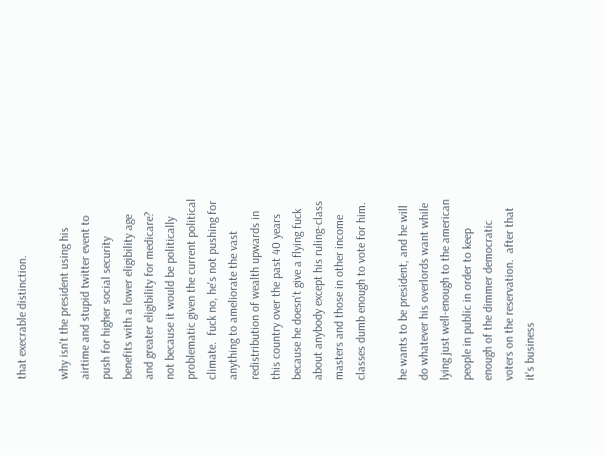that execrable distinction.

why isn't the president using his airtime and stupid twitter event to push for higher social security benefits with a lower eligibility age and greater eligibility for medicare?  not because it would be politically problematic given the current political climate.  fuck no, he's not pushing for anything to ameliorate the vast redistribution of wealth upwards in this country over the past 40 years because he doesn't give a flying fuck about anybody except his ruling-class masters and those in other income classes dumb enough to vote for him.

he wants to be president, and he will do whatever his overlords want while lying just well-enough to the american people in public in order to keep enough of the dimmer democratic voters on the reservation.  after that it's business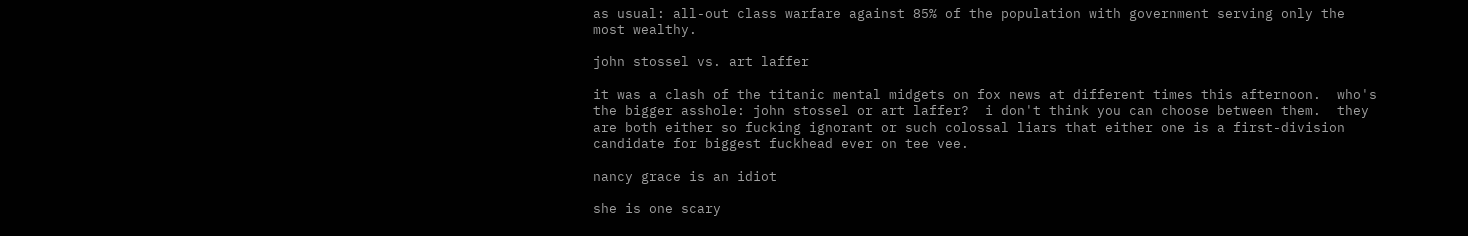as usual: all-out class warfare against 85% of the population with government serving only the most wealthy.

john stossel vs. art laffer

it was a clash of the titanic mental midgets on fox news at different times this afternoon.  who's the bigger asshole: john stossel or art laffer?  i don't think you can choose between them.  they are both either so fucking ignorant or such colossal liars that either one is a first-division candidate for biggest fuckhead ever on tee vee.

nancy grace is an idiot

she is one scary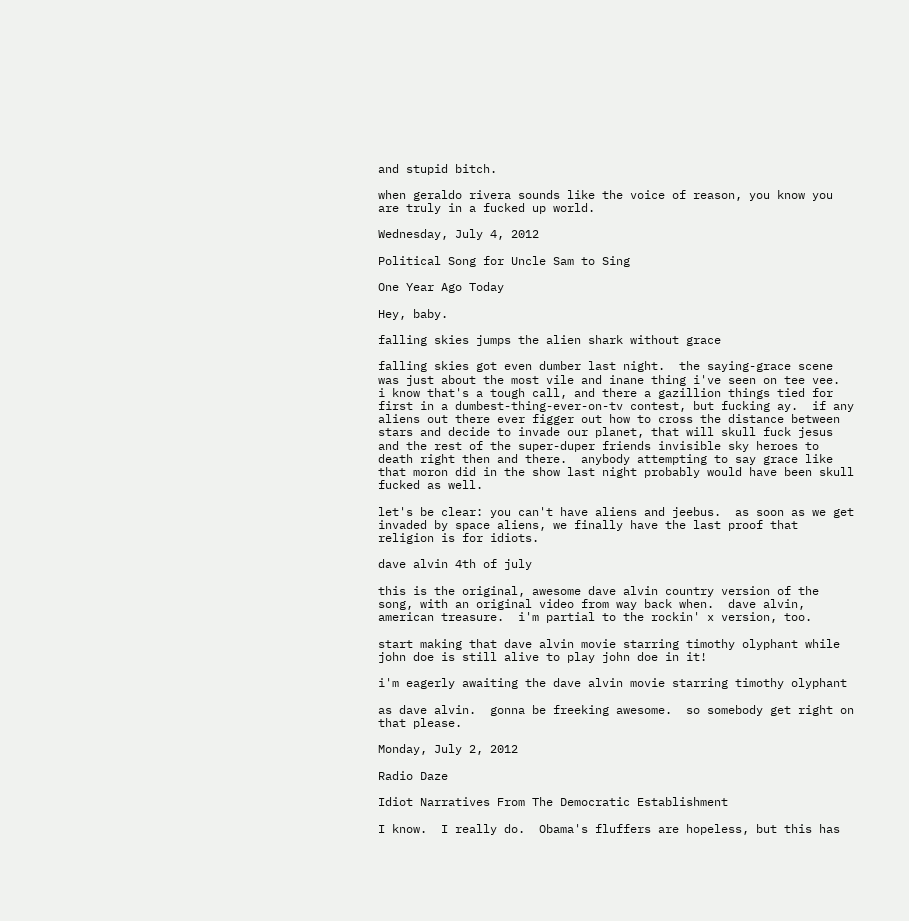and stupid bitch.

when geraldo rivera sounds like the voice of reason, you know you are truly in a fucked up world.

Wednesday, July 4, 2012

Political Song for Uncle Sam to Sing

One Year Ago Today

Hey, baby.

falling skies jumps the alien shark without grace

falling skies got even dumber last night.  the saying-grace scene was just about the most vile and inane thing i've seen on tee vee.  i know that's a tough call, and there a gazillion things tied for first in a dumbest-thing-ever-on-tv contest, but fucking ay.  if any aliens out there ever figger out how to cross the distance between stars and decide to invade our planet, that will skull fuck jesus and the rest of the super-duper friends invisible sky heroes to death right then and there.  anybody attempting to say grace like that moron did in the show last night probably would have been skull fucked as well.

let's be clear: you can't have aliens and jeebus.  as soon as we get invaded by space aliens, we finally have the last proof that religion is for idiots.

dave alvin 4th of july

this is the original, awesome dave alvin country version of the song, with an original video from way back when.  dave alvin, american treasure.  i'm partial to the rockin' x version, too.

start making that dave alvin movie starring timothy olyphant while john doe is still alive to play john doe in it!

i'm eagerly awaiting the dave alvin movie starring timothy olyphant

as dave alvin.  gonna be freeking awesome.  so somebody get right on that please.

Monday, July 2, 2012

Radio Daze

Idiot Narratives From The Democratic Establishment

I know.  I really do.  Obama's fluffers are hopeless, but this has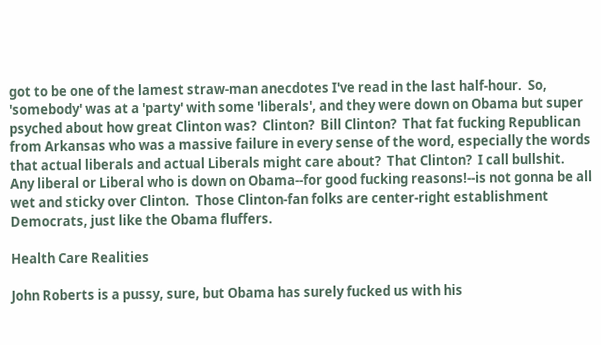got to be one of the lamest straw-man anecdotes I've read in the last half-hour.  So, 'somebody' was at a 'party' with some 'liberals', and they were down on Obama but super psyched about how great Clinton was?  Clinton?  Bill Clinton?  That fat fucking Republican from Arkansas who was a massive failure in every sense of the word, especially the words that actual liberals and actual Liberals might care about?  That Clinton?  I call bullshit.  Any liberal or Liberal who is down on Obama--for good fucking reasons!--is not gonna be all wet and sticky over Clinton.  Those Clinton-fan folks are center-right establishment Democrats, just like the Obama fluffers.

Health Care Realities

John Roberts is a pussy, sure, but Obama has surely fucked us with his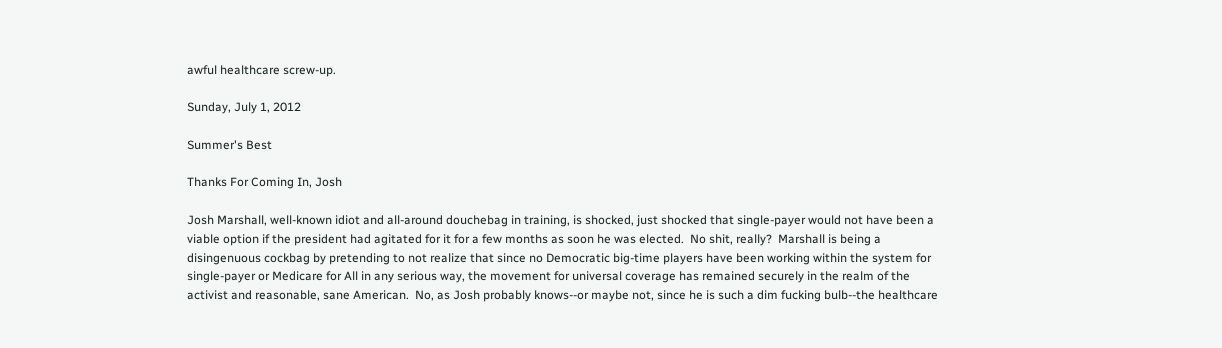awful healthcare screw-up.

Sunday, July 1, 2012

Summer's Best

Thanks For Coming In, Josh

Josh Marshall, well-known idiot and all-around douchebag in training, is shocked, just shocked that single-payer would not have been a viable option if the president had agitated for it for a few months as soon he was elected.  No shit, really?  Marshall is being a disingenuous cockbag by pretending to not realize that since no Democratic big-time players have been working within the system for single-payer or Medicare for All in any serious way, the movement for universal coverage has remained securely in the realm of the activist and reasonable, sane American.  No, as Josh probably knows--or maybe not, since he is such a dim fucking bulb--the healthcare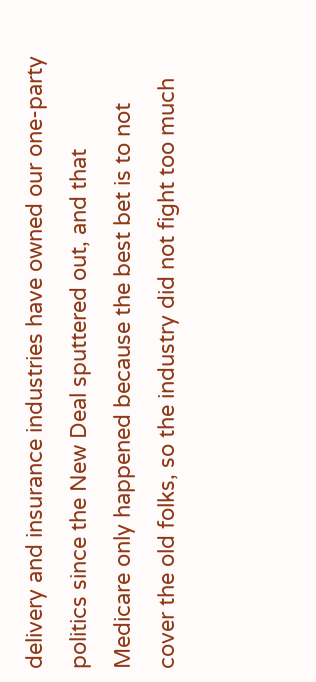delivery and insurance industries have owned our one-party politics since the New Deal sputtered out, and that Medicare only happened because the best bet is to not cover the old folks, so the industry did not fight too much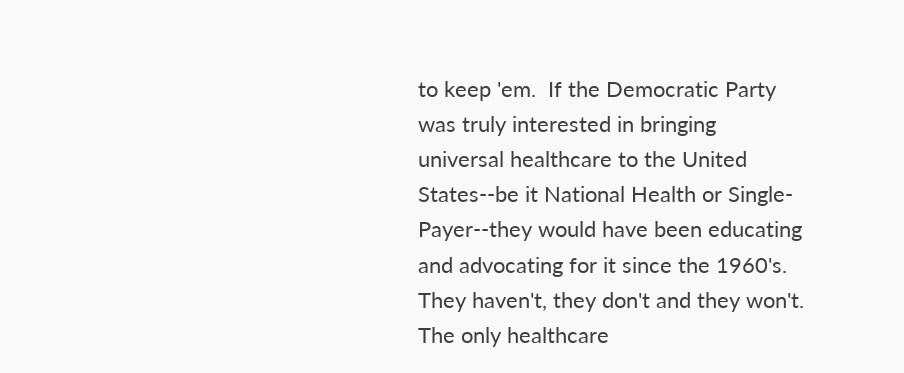to keep 'em.  If the Democratic Party was truly interested in bringing universal healthcare to the United States--be it National Health or Single-Payer--they would have been educating and advocating for it since the 1960's.  They haven't, they don't and they won't.  The only healthcare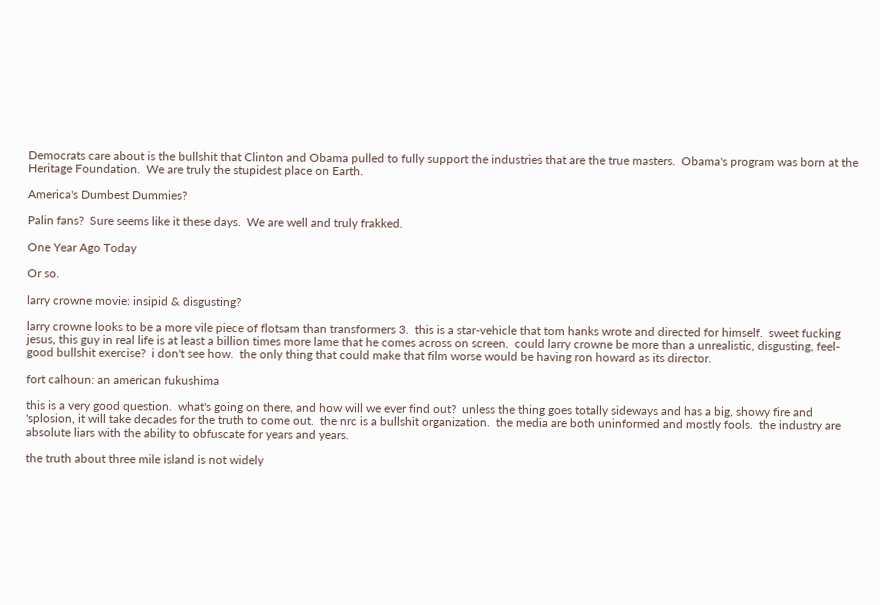Democrats care about is the bullshit that Clinton and Obama pulled to fully support the industries that are the true masters.  Obama's program was born at the Heritage Foundation.  We are truly the stupidest place on Earth.

America's Dumbest Dummies?

Palin fans?  Sure seems like it these days.  We are well and truly frakked.

One Year Ago Today

Or so.

larry crowne movie: insipid & disgusting?

larry crowne looks to be a more vile piece of flotsam than transformers 3.  this is a star-vehicle that tom hanks wrote and directed for himself.  sweet fucking jesus, this guy in real life is at least a billion times more lame that he comes across on screen.  could larry crowne be more than a unrealistic, disgusting, feel-good bullshit exercise?  i don't see how.  the only thing that could make that film worse would be having ron howard as its director.

fort calhoun: an american fukushima

this is a very good question.  what's going on there, and how will we ever find out?  unless the thing goes totally sideways and has a big, showy fire and 'splosion, it will take decades for the truth to come out.  the nrc is a bullshit organization.  the media are both uninformed and mostly fools.  the industry are absolute liars with the ability to obfuscate for years and years.

the truth about three mile island is not widely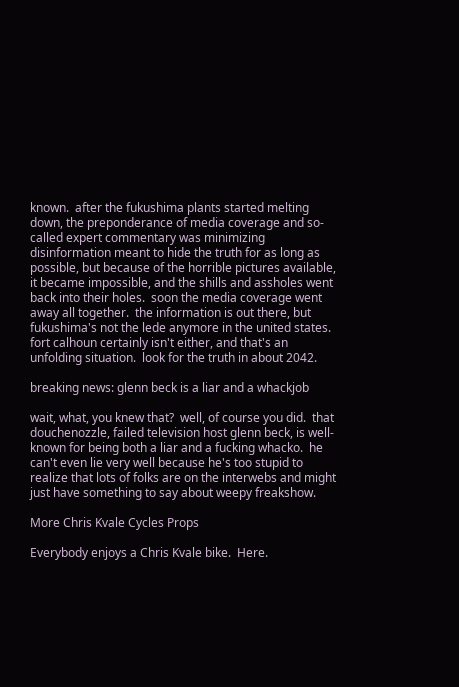known.  after the fukushima plants started melting down, the preponderance of media coverage and so-called expert commentary was minimizing disinformation meant to hide the truth for as long as possible, but because of the horrible pictures available, it became impossible, and the shills and assholes went back into their holes.  soon the media coverage went away all together.  the information is out there, but fukushima's not the lede anymore in the united states.  fort calhoun certainly isn't either, and that's an unfolding situation.  look for the truth in about 2042.

breaking news: glenn beck is a liar and a whackjob

wait, what, you knew that?  well, of course you did.  that douchenozzle, failed television host glenn beck, is well-known for being both a liar and a fucking whacko.  he can't even lie very well because he's too stupid to realize that lots of folks are on the interwebs and might just have something to say about weepy freakshow.

More Chris Kvale Cycles Props

Everybody enjoys a Chris Kvale bike.  Here.